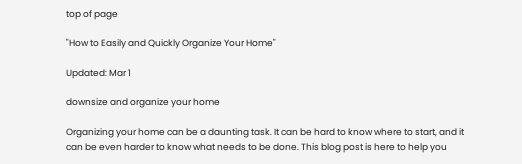top of page

"How to Easily and Quickly Organize Your Home"

Updated: Mar 1

downsize and organize your home

Organizing your home can be a daunting task. It can be hard to know where to start, and it can be even harder to know what needs to be done. This blog post is here to help you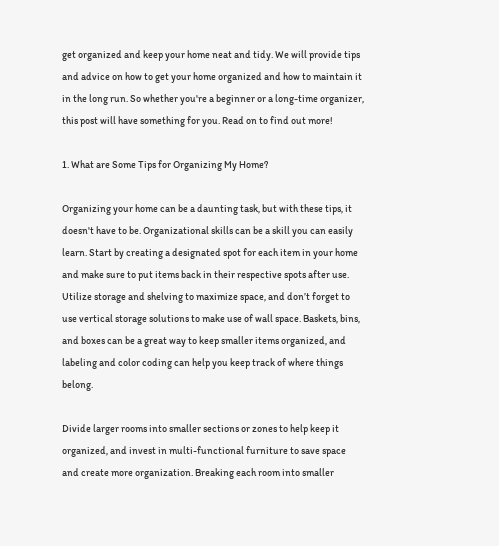get organized and keep your home neat and tidy. We will provide tips and advice on how to get your home organized and how to maintain it in the long run. So whether you're a beginner or a long-time organizer, this post will have something for you. Read on to find out more!

1. What are Some Tips for Organizing My Home?

Organizing your home can be a daunting task, but with these tips, it doesn't have to be. Organizational skills can be a skill you can easily learn. Start by creating a designated spot for each item in your home and make sure to put items back in their respective spots after use. Utilize storage and shelving to maximize space, and don’t forget to use vertical storage solutions to make use of wall space. Baskets, bins, and boxes can be a great way to keep smaller items organized, and labeling and color coding can help you keep track of where things belong.

Divide larger rooms into smaller sections or zones to help keep it organized, and invest in multi-functional furniture to save space and create more organization. Breaking each room into smaller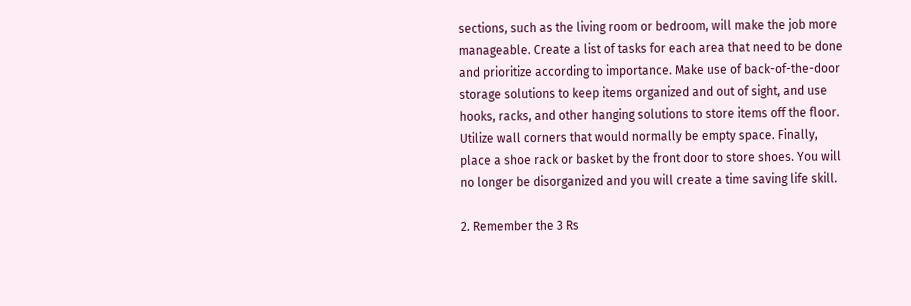sections, such as the living room or bedroom, will make the job more manageable. Create a list of tasks for each area that need to be done and prioritize according to importance. Make use of back-of-the-door storage solutions to keep items organized and out of sight, and use hooks, racks, and other hanging solutions to store items off the floor. Utilize wall corners that would normally be empty space. Finally, place a shoe rack or basket by the front door to store shoes. You will no longer be disorganized and you will create a time saving life skill.

2. Remember the 3 Rs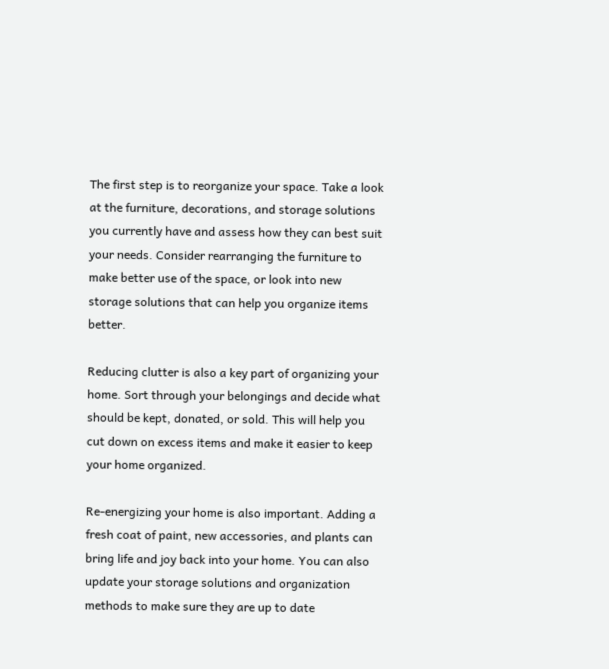The first step is to reorganize your space. Take a look at the furniture, decorations, and storage solutions you currently have and assess how they can best suit your needs. Consider rearranging the furniture to make better use of the space, or look into new storage solutions that can help you organize items better.

Reducing clutter is also a key part of organizing your home. Sort through your belongings and decide what should be kept, donated, or sold. This will help you cut down on excess items and make it easier to keep your home organized.

Re-energizing your home is also important. Adding a fresh coat of paint, new accessories, and plants can bring life and joy back into your home. You can also update your storage solutions and organization methods to make sure they are up to date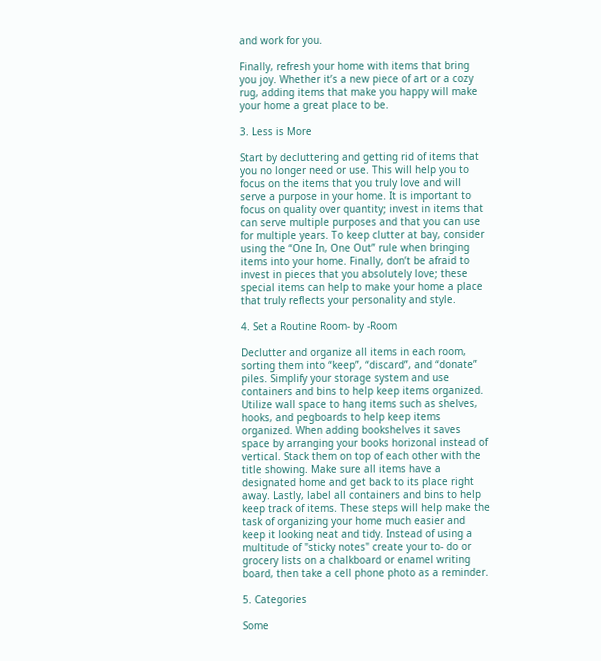and work for you.

Finally, refresh your home with items that bring you joy. Whether it’s a new piece of art or a cozy rug, adding items that make you happy will make your home a great place to be.

3. Less is More

Start by decluttering and getting rid of items that you no longer need or use. This will help you to focus on the items that you truly love and will serve a purpose in your home. It is important to focus on quality over quantity; invest in items that can serve multiple purposes and that you can use for multiple years. To keep clutter at bay, consider using the “One In, One Out” rule when bringing items into your home. Finally, don’t be afraid to invest in pieces that you absolutely love; these special items can help to make your home a place that truly reflects your personality and style.

4. Set a Routine Room- by -Room

Declutter and organize all items in each room, sorting them into “keep”, “discard”, and “donate” piles. Simplify your storage system and use containers and bins to help keep items organized. Utilize wall space to hang items such as shelves, hooks, and pegboards to help keep items organized. When adding bookshelves it saves space by arranging your books horizonal instead of vertical. Stack them on top of each other with the title showing. Make sure all items have a designated home and get back to its place right away. Lastly, label all containers and bins to help keep track of items. These steps will help make the task of organizing your home much easier and keep it looking neat and tidy. Instead of using a multitude of "sticky notes" create your to- do or grocery lists on a chalkboard or enamel writing board, then take a cell phone photo as a reminder.

5. Categories

Some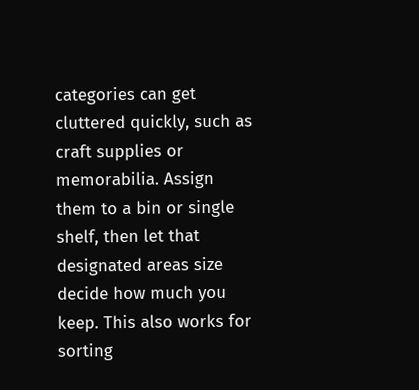categories can get cluttered quickly, such as craft supplies or memorabilia. Assign them to a bin or single shelf, then let that designated areas size decide how much you keep. This also works for sorting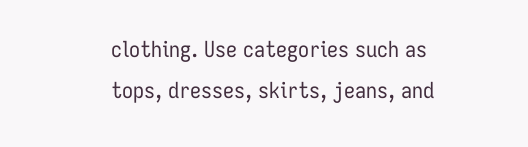clothing. Use categories such as tops, dresses, skirts, jeans, and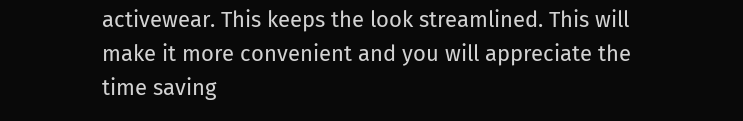activewear. This keeps the look streamlined. This will make it more convenient and you will appreciate the time saving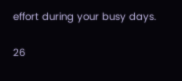effort during your busy days.

26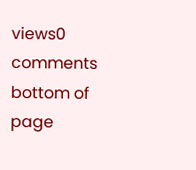views0 comments
bottom of page